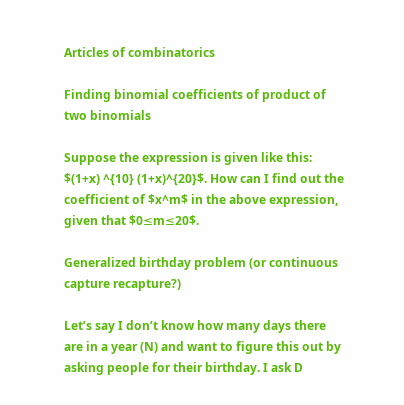Articles of combinatorics

Finding binomial coefficients of product of two binomials

Suppose the expression is given like this: $(1+x) ^{10} (1+x)^{20}$. How can I find out the coefficient of $x^m$ in the above expression, given that $0≤m≤20$.

Generalized birthday problem (or continuous capture recapture?)

Let’s say I don’t know how many days there are in a year (N) and want to figure this out by asking people for their birthday. I ask D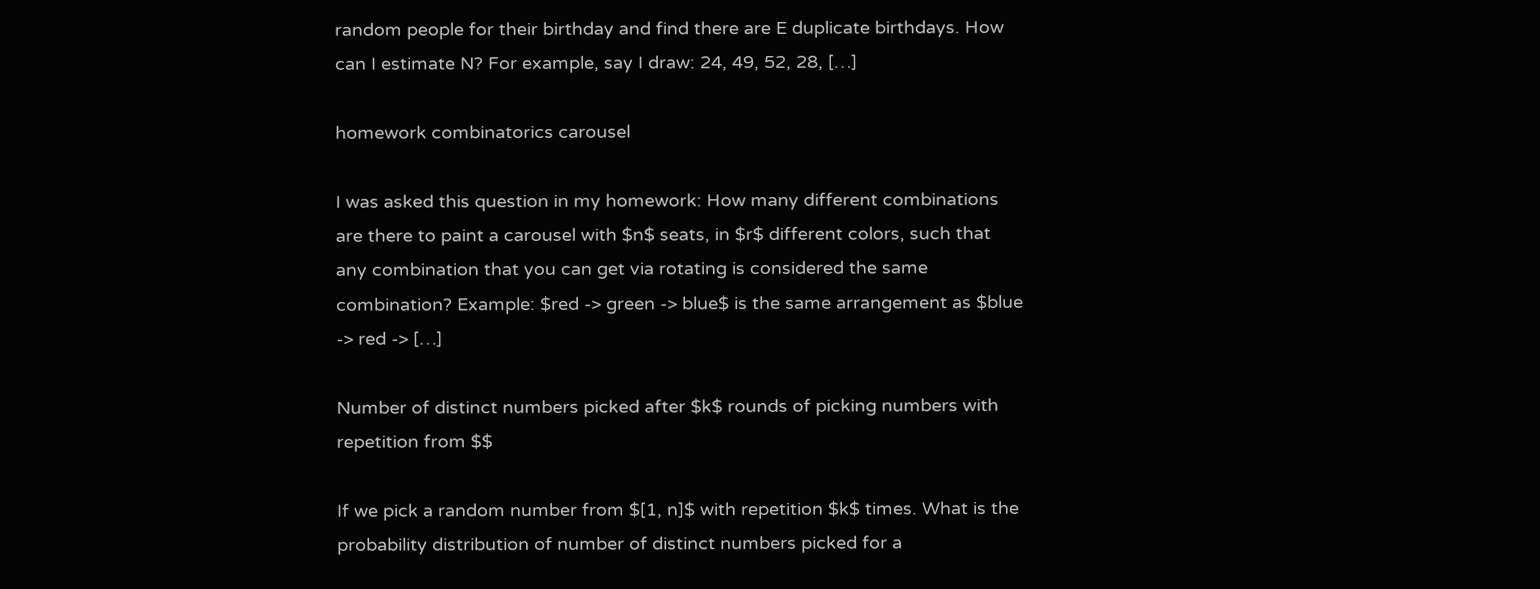random people for their birthday and find there are E duplicate birthdays. How can I estimate N? For example, say I draw: 24, 49, 52, 28, […]

homework combinatorics carousel

I was asked this question in my homework: How many different combinations are there to paint a carousel with $n$ seats, in $r$ different colors, such that any combination that you can get via rotating is considered the same combination? Example: $red -> green -> blue$ is the same arrangement as $blue -> red -> […]

Number of distinct numbers picked after $k$ rounds of picking numbers with repetition from $$

If we pick a random number from $[1, n]$ with repetition $k$ times. What is the probability distribution of number of distinct numbers picked for a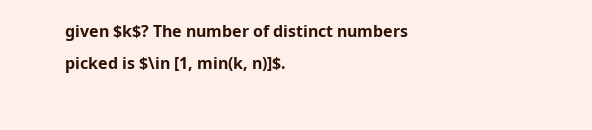given $k$? The number of distinct numbers picked is $\in [1, min(k, n)]$.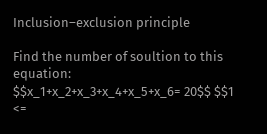Inclusion–exclusion principle

Find the number of soultion to this equation: $$x_1+x_2+x_3+x_4+x_5+x_6= 20$$ $$1 <=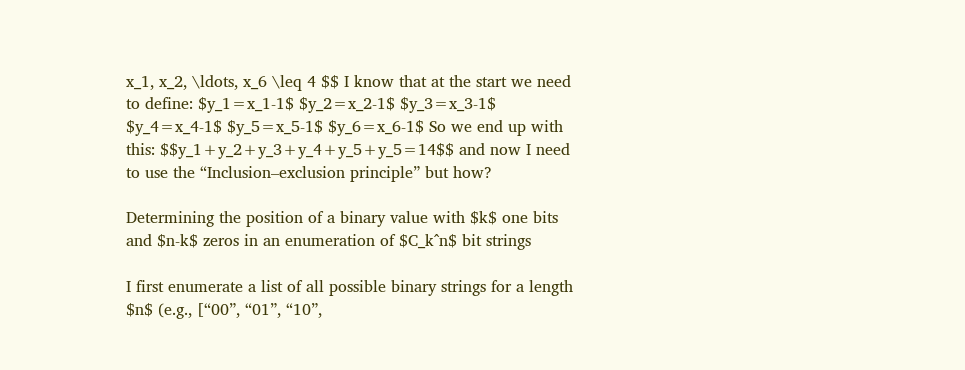x_1, x_2, \ldots, x_6 \leq 4 $$ I know that at the start we need to define: $y_1=x_1-1$ $y_2=x_2-1$ $y_3=x_3-1$ $y_4=x_4-1$ $y_5=x_5-1$ $y_6=x_6-1$ So we end up with this: $$y_1+y_2+y_3+y_4+y_5+y_5=14$$ and now I need to use the “Inclusion–exclusion principle” but how?

Determining the position of a binary value with $k$ one bits and $n-k$ zeros in an enumeration of $C_k^n$ bit strings

I first enumerate a list of all possible binary strings for a length $n$ (e.g., [“00”, “01”, “10”,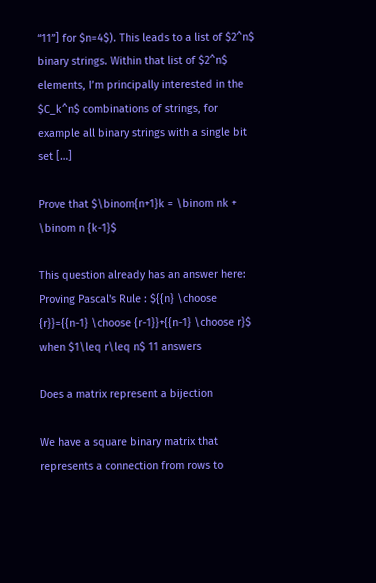“11”] for $n=4$). This leads to a list of $2^n$ binary strings. Within that list of $2^n$ elements, I’m principally interested in the $C_k^n$ combinations of strings, for example all binary strings with a single bit set […]

Prove that $\binom{n+1}k = \binom nk + \binom n {k-1}$

This question already has an answer here: Proving Pascal's Rule : ${{n} \choose {r}}={{n-1} \choose {r-1}}+{{n-1} \choose r}$ when $1\leq r\leq n$ 11 answers

Does a matrix represent a bijection

We have a square binary matrix that represents a connection from rows to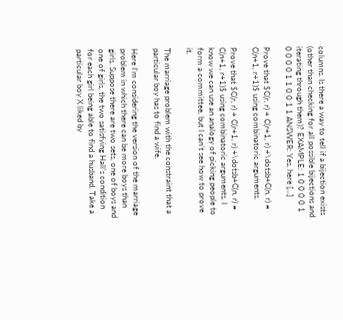columns. Is there a way to tell if a bijection exists (other than checking for all possible bijections and iterating through them)? EXAMPLE: 1 0 0 0 0 1 0 0 0 0 1 1 0 0 1 1 ANSWER: Yes, here […]

Prove that $C(r, r) + C(r+1, r) +\dotsb+C(n, r) = C(n+1, r+1)$ using combinatoric arguments.

Prove that $C(r, r) + C(r+1, r) +\dotsb+C(n, r) = C(n+1, r+1)$ using combinatoric arguments. I know we can use an analogy of picking people to form a committee, but I can’t see how to prove it.

The marriage problem with the constraint that a particular boy has to find a wife.

Here I’m considering the version of the marriage problem in which there can be more boys than girls. Suppose there are two sets, one of boys and one of girls, the two satisfying Hall’s condition for each girl being able to find a husband. Take a particular boy X liked by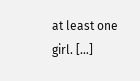at least one girl. […]